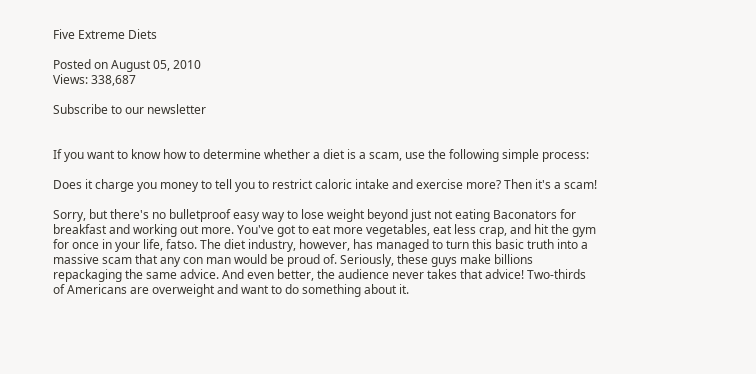Five Extreme Diets

Posted on August 05, 2010
Views: 338,687

Subscribe to our newsletter


If you want to know how to determine whether a diet is a scam, use the following simple process:

Does it charge you money to tell you to restrict caloric intake and exercise more? Then it's a scam!

Sorry, but there's no bulletproof easy way to lose weight beyond just not eating Baconators for breakfast and working out more. You've got to eat more vegetables, eat less crap, and hit the gym for once in your life, fatso. The diet industry, however, has managed to turn this basic truth into a massive scam that any con man would be proud of. Seriously, these guys make billions repackaging the same advice. And even better, the audience never takes that advice! Two-thirds of Americans are overweight and want to do something about it.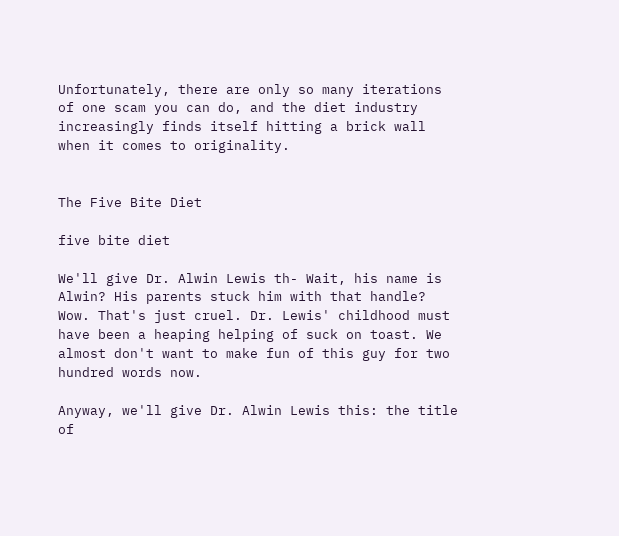Unfortunately, there are only so many iterations of one scam you can do, and the diet industry increasingly finds itself hitting a brick wall when it comes to originality.


The Five Bite Diet

five bite diet

We'll give Dr. Alwin Lewis th- Wait, his name is Alwin? His parents stuck him with that handle? Wow. That's just cruel. Dr. Lewis' childhood must have been a heaping helping of suck on toast. We almost don't want to make fun of this guy for two hundred words now.

Anyway, we'll give Dr. Alwin Lewis this: the title of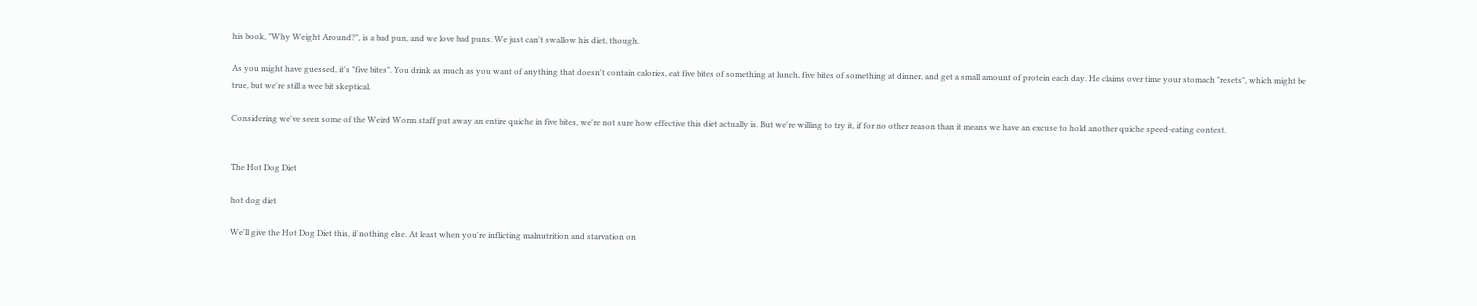his book, "Why Weight Around?", is a bad pun, and we love bad puns. We just can't swallow his diet, though.

As you might have guessed, it's "five bites". You drink as much as you want of anything that doesn't contain calories, eat five bites of something at lunch, five bites of something at dinner, and get a small amount of protein each day. He claims over time your stomach "resets", which might be true, but we're still a wee bit skeptical.

Considering we've seen some of the Weird Worm staff put away an entire quiche in five bites, we're not sure how effective this diet actually is. But we're willing to try it, if for no other reason than it means we have an excuse to hold another quiche speed-eating contest.


The Hot Dog Diet

hot dog diet

We'll give the Hot Dog Diet this, if nothing else. At least when you're inflicting malnutrition and starvation on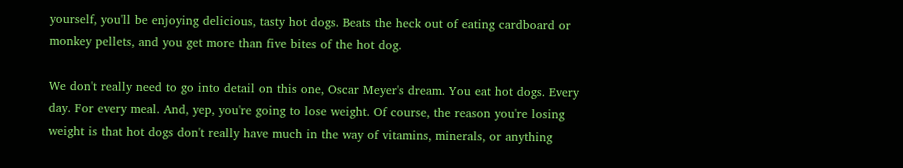yourself, you'll be enjoying delicious, tasty hot dogs. Beats the heck out of eating cardboard or monkey pellets, and you get more than five bites of the hot dog.

We don't really need to go into detail on this one, Oscar Meyer's dream. You eat hot dogs. Every day. For every meal. And, yep, you're going to lose weight. Of course, the reason you're losing weight is that hot dogs don't really have much in the way of vitamins, minerals, or anything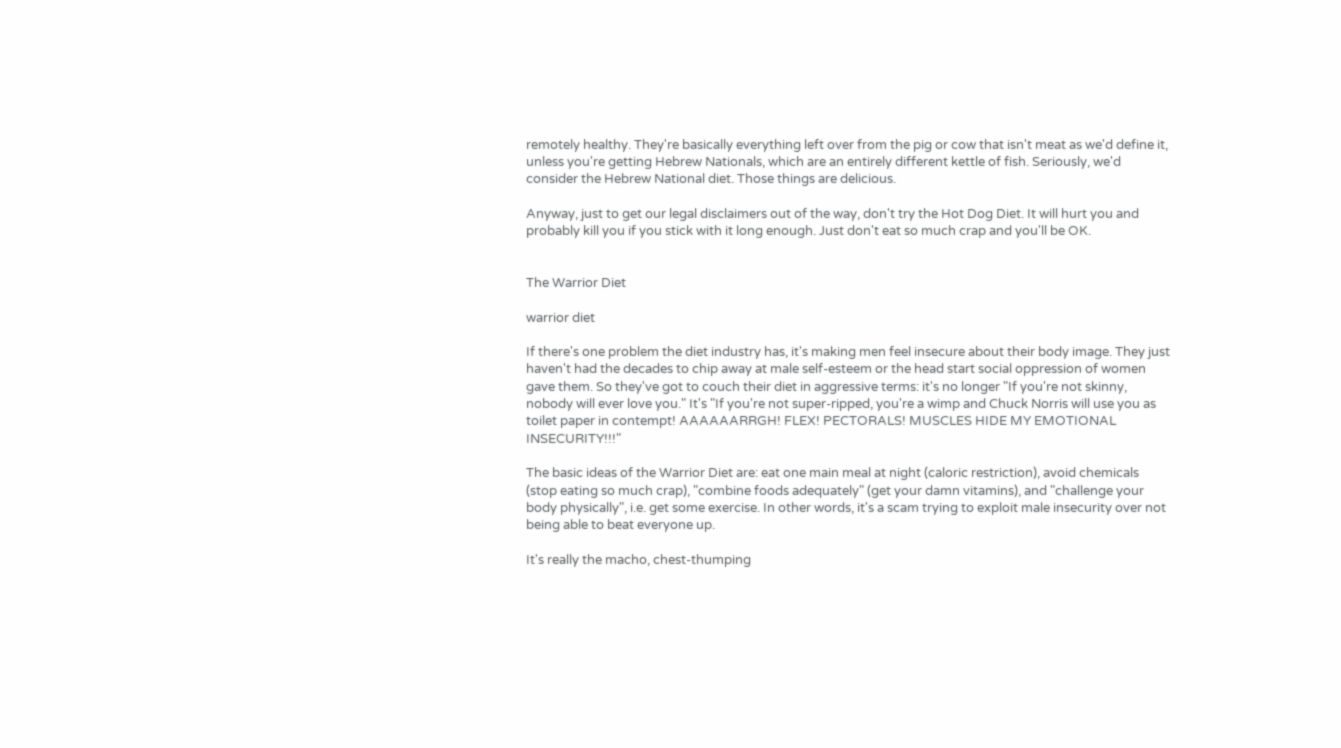remotely healthy. They're basically everything left over from the pig or cow that isn't meat as we'd define it, unless you're getting Hebrew Nationals, which are an entirely different kettle of fish. Seriously, we'd consider the Hebrew National diet. Those things are delicious.

Anyway, just to get our legal disclaimers out of the way, don't try the Hot Dog Diet. It will hurt you and probably kill you if you stick with it long enough. Just don't eat so much crap and you'll be OK.


The Warrior Diet

warrior diet

If there's one problem the diet industry has, it's making men feel insecure about their body image. They just haven't had the decades to chip away at male self-esteem or the head start social oppression of women gave them. So they've got to couch their diet in aggressive terms: it's no longer "If you're not skinny, nobody will ever love you." It's "If you're not super-ripped, you're a wimp and Chuck Norris will use you as toilet paper in contempt! AAAAAARRGH! FLEX! PECTORALS! MUSCLES HIDE MY EMOTIONAL INSECURITY!!!"

The basic ideas of the Warrior Diet are: eat one main meal at night (caloric restriction), avoid chemicals (stop eating so much crap), "combine foods adequately" (get your damn vitamins), and "challenge your body physically", i.e. get some exercise. In other words, it's a scam trying to exploit male insecurity over not being able to beat everyone up.

It's really the macho, chest-thumping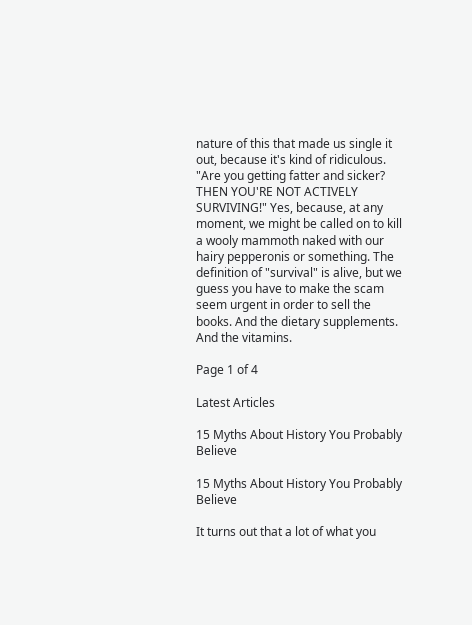nature of this that made us single it out, because it's kind of ridiculous. "Are you getting fatter and sicker? THEN YOU'RE NOT ACTIVELY SURVIVING!" Yes, because, at any moment, we might be called on to kill a wooly mammoth naked with our hairy pepperonis or something. The definition of "survival" is alive, but we guess you have to make the scam seem urgent in order to sell the books. And the dietary supplements. And the vitamins.

Page 1 of 4

Latest Articles

15 Myths About History You Probably Believe

15 Myths About History You Probably Believe

It turns out that a lot of what you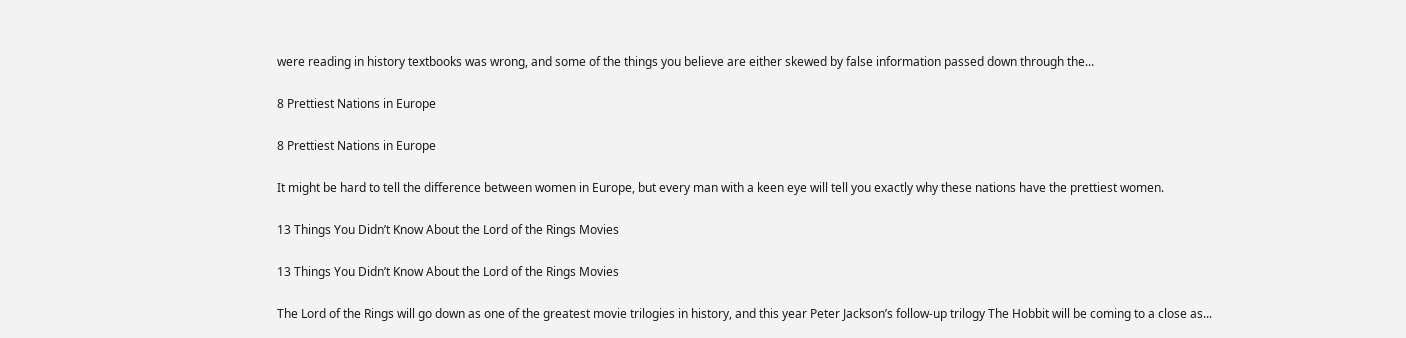were reading in history textbooks was wrong, and some of the things you believe are either skewed by false information passed down through the...

8 Prettiest Nations in Europe

8 Prettiest Nations in Europe

It might be hard to tell the difference between women in Europe, but every man with a keen eye will tell you exactly why these nations have the prettiest women.

13 Things You Didn’t Know About the Lord of the Rings Movies

13 Things You Didn’t Know About the Lord of the Rings Movies

The Lord of the Rings will go down as one of the greatest movie trilogies in history, and this year Peter Jackson’s follow-up trilogy The Hobbit will be coming to a close as...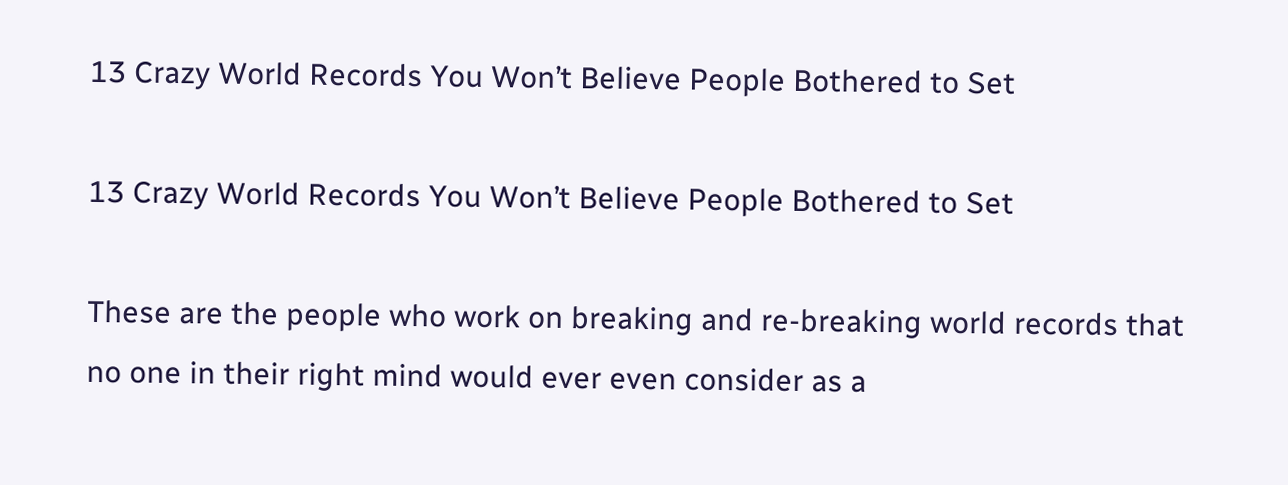13 Crazy World Records You Won’t Believe People Bothered to Set

13 Crazy World Records You Won’t Believe People Bothered to Set

These are the people who work on breaking and re-breaking world records that no one in their right mind would ever even consider as a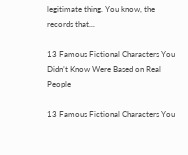legitimate thing. You know, the records that...

13 Famous Fictional Characters You Didn’t Know Were Based on Real People

13 Famous Fictional Characters You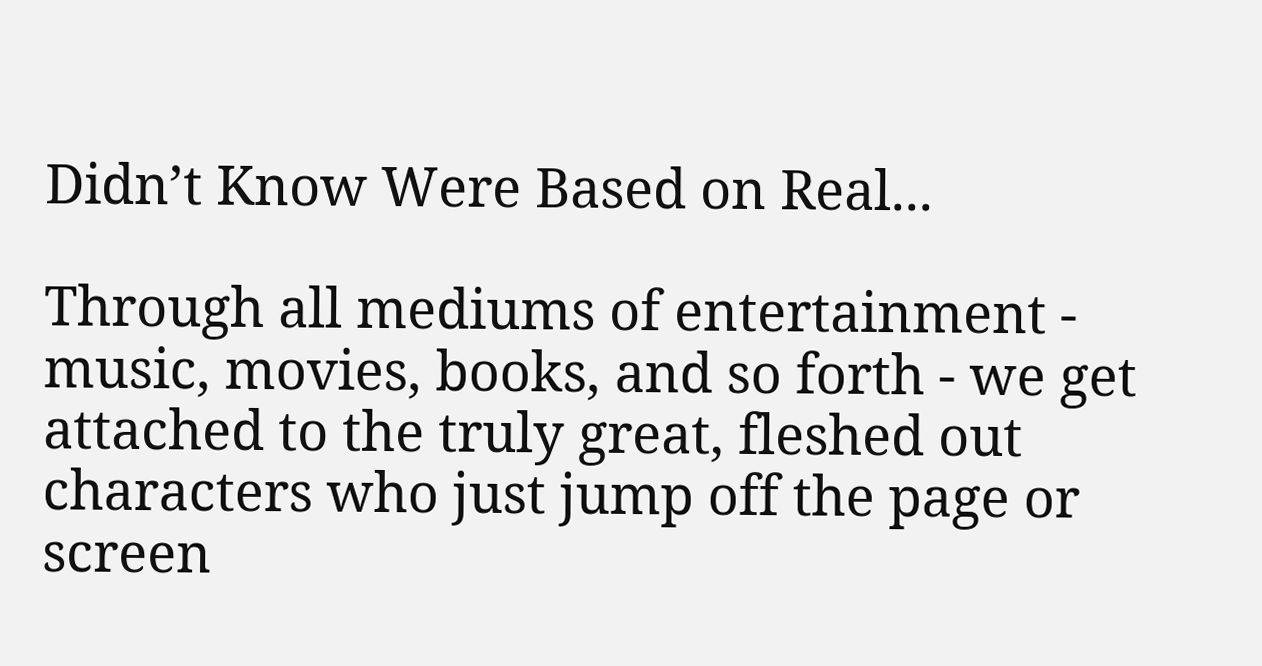Didn’t Know Were Based on Real...

Through all mediums of entertainment - music, movies, books, and so forth - we get attached to the truly great, fleshed out characters who just jump off the page or screen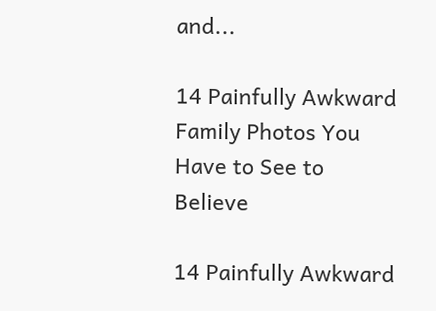and...

14 Painfully Awkward Family Photos You Have to See to Believe

14 Painfully Awkward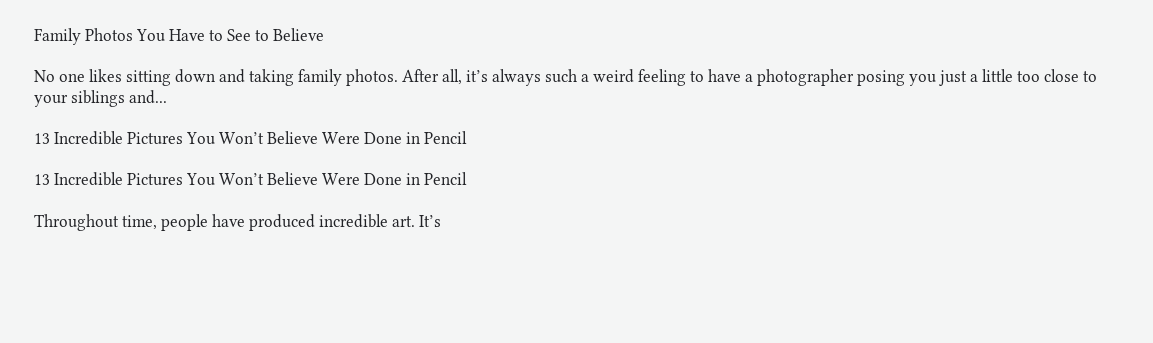Family Photos You Have to See to Believe

No one likes sitting down and taking family photos. After all, it’s always such a weird feeling to have a photographer posing you just a little too close to your siblings and...

13 Incredible Pictures You Won’t Believe Were Done in Pencil

13 Incredible Pictures You Won’t Believe Were Done in Pencil

Throughout time, people have produced incredible art. It’s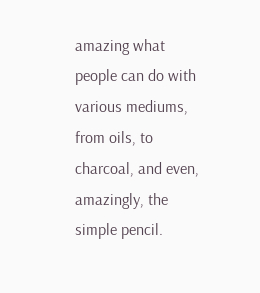amazing what people can do with various mediums, from oils, to charcoal, and even, amazingly, the simple pencil.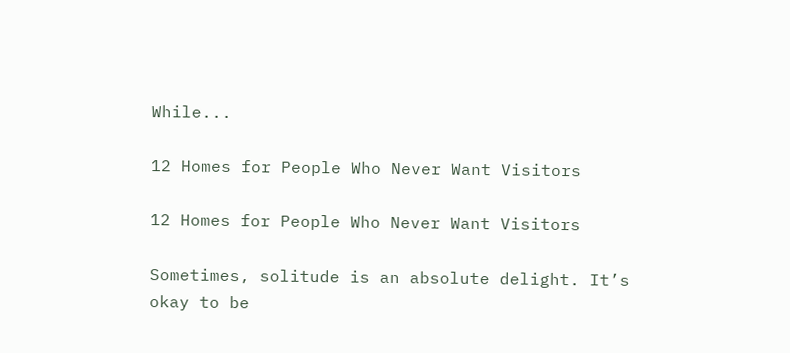While...

12 Homes for People Who Never Want Visitors

12 Homes for People Who Never Want Visitors

Sometimes, solitude is an absolute delight. It’s okay to be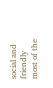social and friendly most of the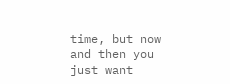time, but now and then you just want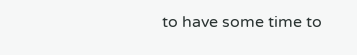to have some time to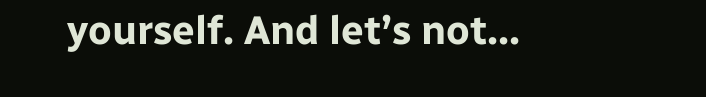yourself. And let’s not...